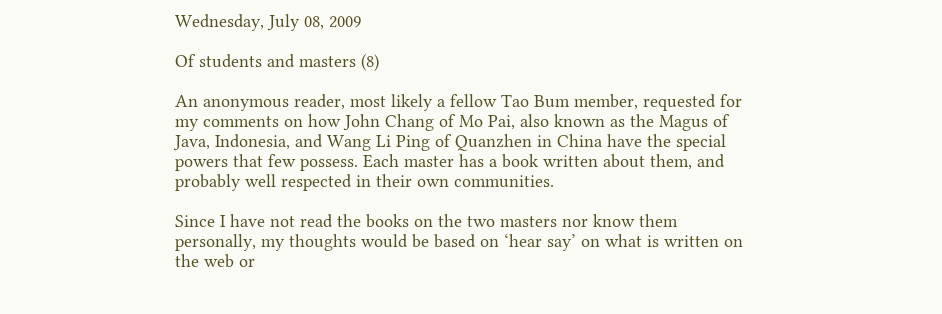Wednesday, July 08, 2009

Of students and masters (8)

An anonymous reader, most likely a fellow Tao Bum member, requested for my comments on how John Chang of Mo Pai, also known as the Magus of Java, Indonesia, and Wang Li Ping of Quanzhen in China have the special powers that few possess. Each master has a book written about them, and probably well respected in their own communities.

Since I have not read the books on the two masters nor know them personally, my thoughts would be based on ‘hear say’ on what is written on the web or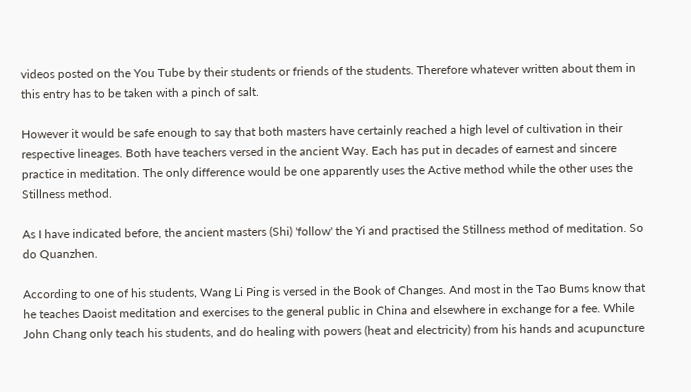videos posted on the You Tube by their students or friends of the students. Therefore whatever written about them in this entry has to be taken with a pinch of salt.

However it would be safe enough to say that both masters have certainly reached a high level of cultivation in their respective lineages. Both have teachers versed in the ancient Way. Each has put in decades of earnest and sincere practice in meditation. The only difference would be one apparently uses the Active method while the other uses the Stillness method.

As I have indicated before, the ancient masters (Shi) 'follow' the Yi and practised the Stillness method of meditation. So do Quanzhen.

According to one of his students, Wang Li Ping is versed in the Book of Changes. And most in the Tao Bums know that he teaches Daoist meditation and exercises to the general public in China and elsewhere in exchange for a fee. While John Chang only teach his students, and do healing with powers (heat and electricity) from his hands and acupuncture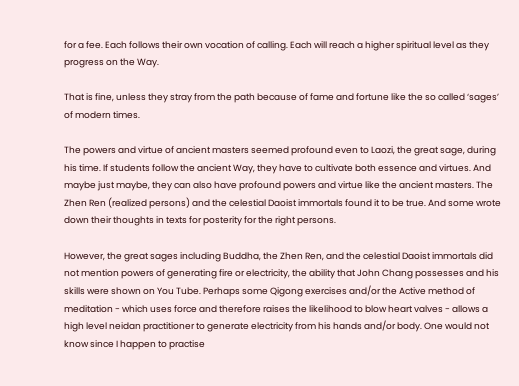for a fee. Each follows their own vocation of calling. Each will reach a higher spiritual level as they progress on the Way.

That is fine, unless they stray from the path because of fame and fortune like the so called ‘sages’ of modern times.

The powers and virtue of ancient masters seemed profound even to Laozi, the great sage, during his time. If students follow the ancient Way, they have to cultivate both essence and virtues. And maybe just maybe, they can also have profound powers and virtue like the ancient masters. The Zhen Ren (realized persons) and the celestial Daoist immortals found it to be true. And some wrote down their thoughts in texts for posterity for the right persons.

However, the great sages including Buddha, the Zhen Ren, and the celestial Daoist immortals did not mention powers of generating fire or electricity, the ability that John Chang possesses and his skills were shown on You Tube. Perhaps some Qigong exercises and/or the Active method of meditation - which uses force and therefore raises the likelihood to blow heart valves - allows a high level neidan practitioner to generate electricity from his hands and/or body. One would not know since I happen to practise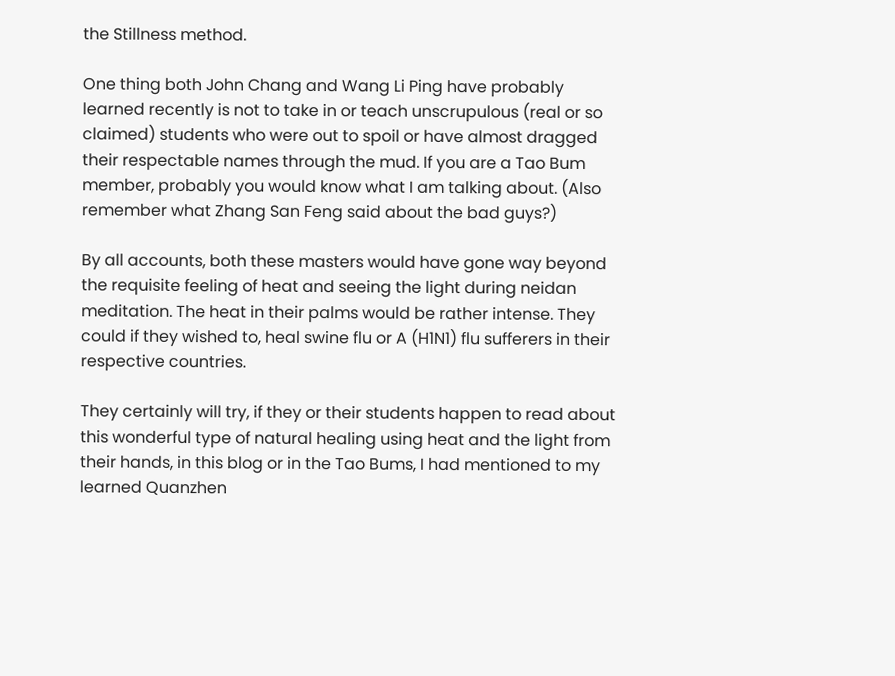the Stillness method.

One thing both John Chang and Wang Li Ping have probably learned recently is not to take in or teach unscrupulous (real or so claimed) students who were out to spoil or have almost dragged their respectable names through the mud. If you are a Tao Bum member, probably you would know what I am talking about. (Also remember what Zhang San Feng said about the bad guys?)

By all accounts, both these masters would have gone way beyond the requisite feeling of heat and seeing the light during neidan meditation. The heat in their palms would be rather intense. They could if they wished to, heal swine flu or A (H1N1) flu sufferers in their respective countries.

They certainly will try, if they or their students happen to read about this wonderful type of natural healing using heat and the light from their hands, in this blog or in the Tao Bums, I had mentioned to my learned Quanzhen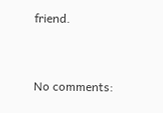friend.


No comments: